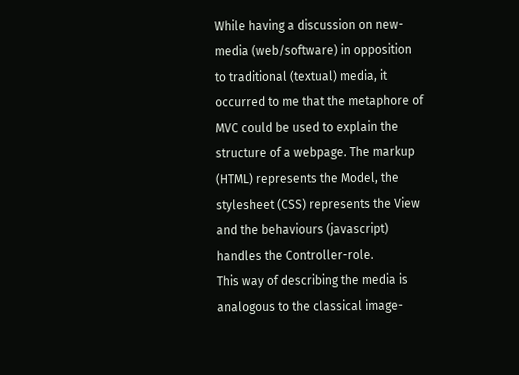While having a discussion on new-media (web/software) in opposition to traditional (textual) media, it occurred to me that the metaphore of MVC could be used to explain the structure of a webpage. The markup (HTML) represents the Model, the stylesheet (CSS) represents the View and the behaviours (javascript) handles the Controller-role.
This way of describing the media is analogous to the classical image-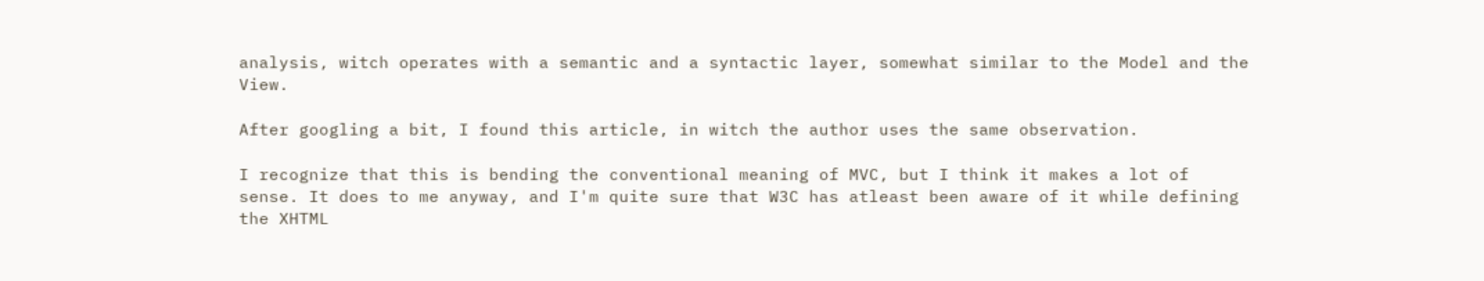analysis, witch operates with a semantic and a syntactic layer, somewhat similar to the Model and the View.

After googling a bit, I found this article, in witch the author uses the same observation.

I recognize that this is bending the conventional meaning of MVC, but I think it makes a lot of sense. It does to me anyway, and I'm quite sure that W3C has atleast been aware of it while defining the XHTML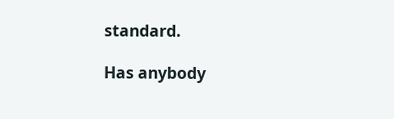standard.

Has anybody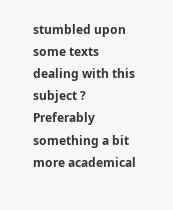stumbled upon some texts dealing with this subject ? Preferably something a bit more academical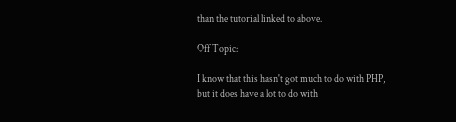than the tutorial linked to above.

Off Topic:

I know that this hasn't got much to do with PHP, but it does have a lot to do with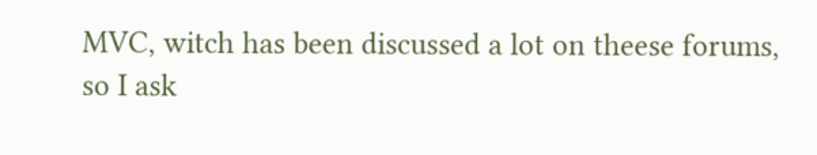MVC, witch has been discussed a lot on theese forums, so I ask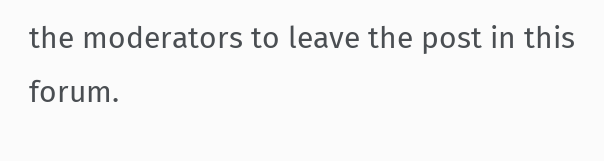the moderators to leave the post in this forum.